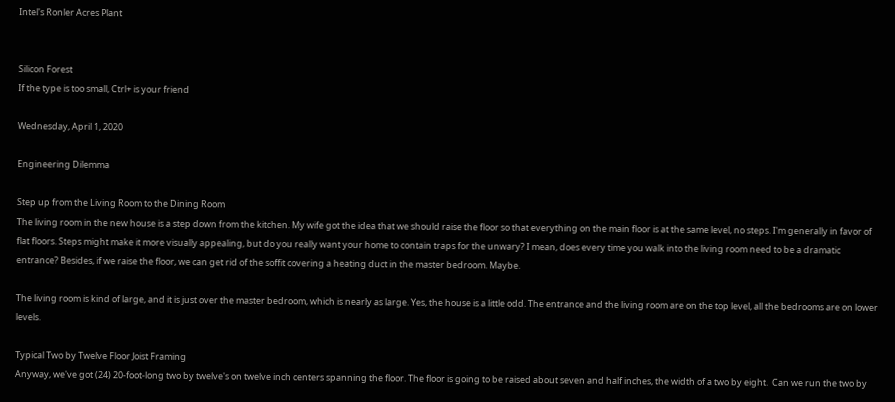Intel's Ronler Acres Plant


Silicon Forest
If the type is too small, Ctrl+ is your friend

Wednesday, April 1, 2020

Engineering Dilemma

Step up from the Living Room to the Dining Room
The living room in the new house is a step down from the kitchen. My wife got the idea that we should raise the floor so that everything on the main floor is at the same level, no steps. I'm generally in favor of flat floors. Steps might make it more visually appealing, but do you really want your home to contain traps for the unwary? I mean, does every time you walk into the living room need to be a dramatic entrance? Besides, if we raise the floor, we can get rid of the soffit covering a heating duct in the master bedroom. Maybe.

The living room is kind of large, and it is just over the master bedroom, which is nearly as large. Yes, the house is a little odd. The entrance and the living room are on the top level, all the bedrooms are on lower levels.

Typical Two by Twelve Floor Joist Framing
Anyway, we've got (24) 20-foot-long two by twelve's on twelve inch centers spanning the floor. The floor is going to be raised about seven and half inches, the width of a two by eight.  Can we run the two by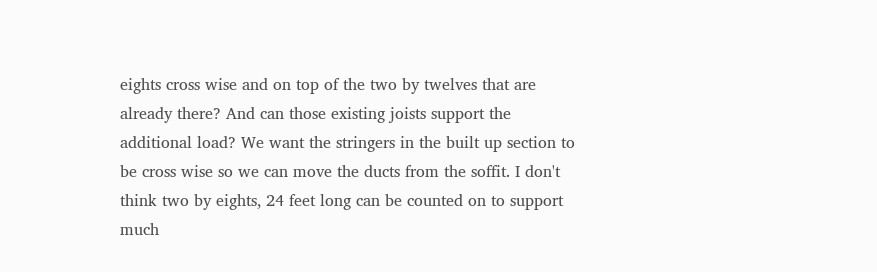eights cross wise and on top of the two by twelves that are already there? And can those existing joists support the additional load? We want the stringers in the built up section to be cross wise so we can move the ducts from the soffit. I don't think two by eights, 24 feet long can be counted on to support much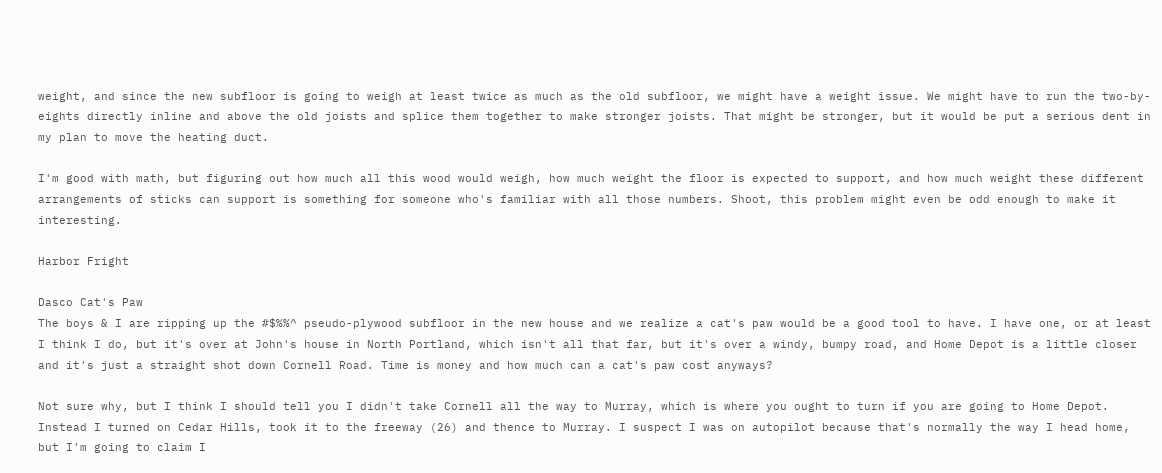weight, and since the new subfloor is going to weigh at least twice as much as the old subfloor, we might have a weight issue. We might have to run the two-by-eights directly inline and above the old joists and splice them together to make stronger joists. That might be stronger, but it would be put a serious dent in my plan to move the heating duct.

I'm good with math, but figuring out how much all this wood would weigh, how much weight the floor is expected to support, and how much weight these different arrangements of sticks can support is something for someone who's familiar with all those numbers. Shoot, this problem might even be odd enough to make it interesting.

Harbor Fright

Dasco Cat's Paw
The boys & I are ripping up the #$%%^ pseudo-plywood subfloor in the new house and we realize a cat's paw would be a good tool to have. I have one, or at least I think I do, but it's over at John's house in North Portland, which isn't all that far, but it's over a windy, bumpy road, and Home Depot is a little closer and it's just a straight shot down Cornell Road. Time is money and how much can a cat's paw cost anyways?

Not sure why, but I think I should tell you I didn't take Cornell all the way to Murray, which is where you ought to turn if you are going to Home Depot. Instead I turned on Cedar Hills, took it to the freeway (26) and thence to Murray. I suspect I was on autopilot because that's normally the way I head home, but I'm going to claim I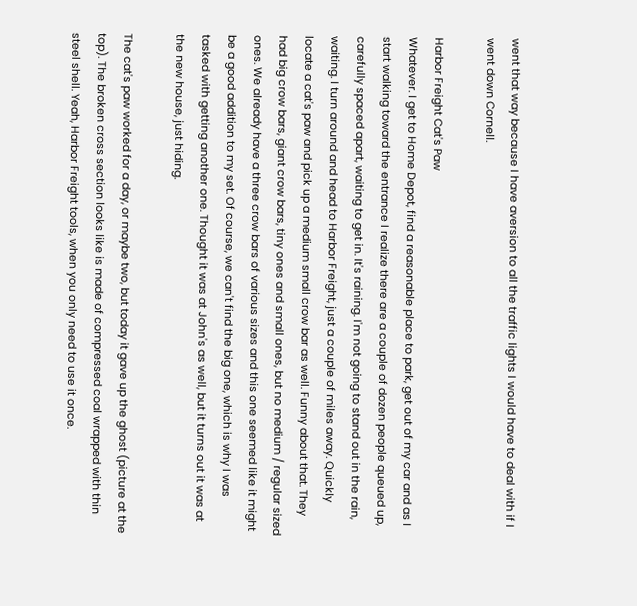went that way because I have aversion to all the traffic lights I would have to deal with if I went down Cornell.

Harbor Freight Cat's Paw
Whatever. I get to Home Depot, find a reasonable place to park, get out of my car and as I start walking toward the entrance I realize there are a couple of dozen people queued up, carefully spaced apart, waiting to get in. It's raining. I'm not going to stand out in the rain, waiting. I turn around and head to Harbor Freight, just a couple of miles away. Quickly locate a cat's paw and pick up a medium small crow bar as well. Funny about that. They had big crow bars, giant crow bars, tiny ones and small ones, but no medium / regular sized ones. We already have a three crow bars of various sizes and this one seemed like it might be a good addition to my set. Of course, we can't find the big one, which is why I was tasked with getting another one. Thought it was at John's as well, but it turns out it was at the new house, just hiding.

The cat's paw worked for a day, or maybe two, but today it gave up the ghost (picture at the top). The broken cross section looks like is made of compressed coal wrapped with thin steel shell. Yeah, Harbor Freight tools, when you only need to use it once.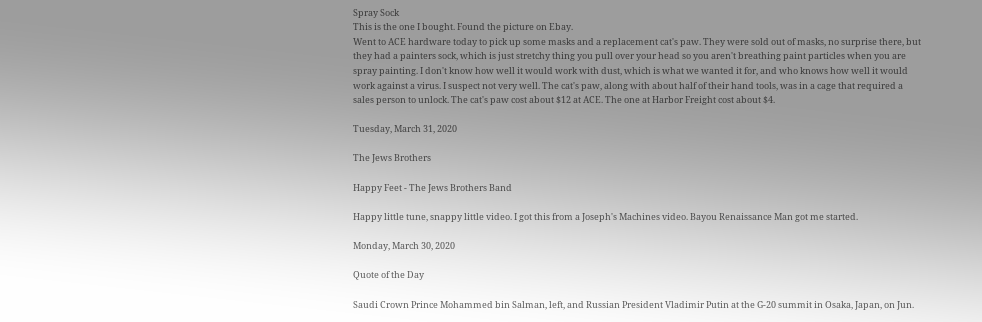Spray Sock
This is the one I bought. Found the picture on Ebay.
Went to ACE hardware today to pick up some masks and a replacement cat's paw. They were sold out of masks, no surprise there, but they had a painters sock, which is just stretchy thing you pull over your head so you aren't breathing paint particles when you are spray painting. I don't know how well it would work with dust, which is what we wanted it for, and who knows how well it would work against a virus. I suspect not very well. The cat's paw, along with about half of their hand tools, was in a cage that required a sales person to unlock. The cat's paw cost about $12 at ACE. The one at Harbor Freight cost about $4.

Tuesday, March 31, 2020

The Jews Brothers

Happy Feet - The Jews Brothers Band

Happy little tune, snappy little video. I got this from a Joseph's Machines video. Bayou Renaissance Man got me started.

Monday, March 30, 2020

Quote of the Day

Saudi Crown Prince Mohammed bin Salman, left, and Russian President Vladimir Putin at the G-20 summit in Osaka, Japan, on Jun.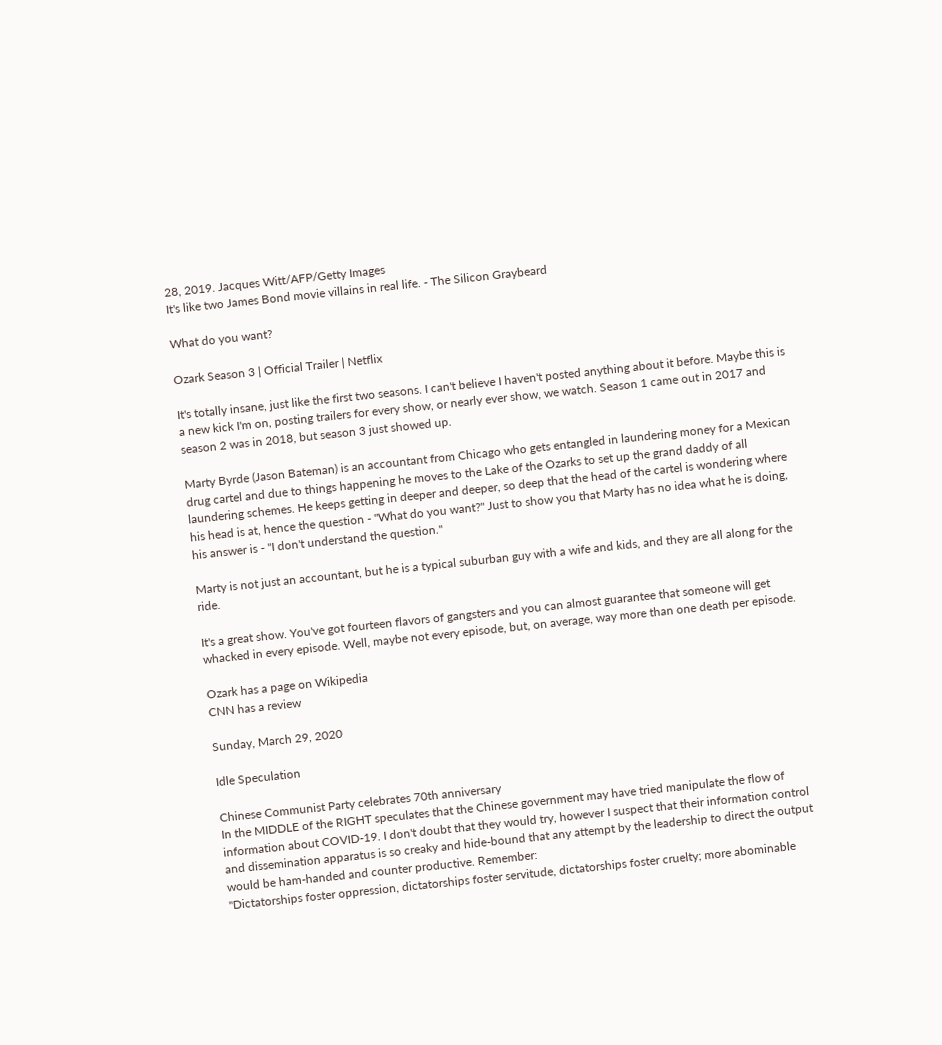28, 2019. Jacques Witt/AFP/Getty Images
It's like two James Bond movie villains in real life. - The Silicon Graybeard

What do you want?

Ozark Season 3 | Official Trailer | Netflix

It's totally insane, just like the first two seasons. I can't believe I haven't posted anything about it before. Maybe this is a new kick I'm on, posting trailers for every show, or nearly ever show, we watch. Season 1 came out in 2017 and season 2 was in 2018, but season 3 just showed up.

Marty Byrde (Jason Bateman) is an accountant from Chicago who gets entangled in laundering money for a Mexican drug cartel and due to things happening he moves to the Lake of the Ozarks to set up the grand daddy of all laundering schemes. He keeps getting in deeper and deeper, so deep that the head of the cartel is wondering where his head is at, hence the question - "What do you want?" Just to show you that Marty has no idea what he is doing, his answer is - "I don't understand the question."

Marty is not just an accountant, but he is a typical suburban guy with a wife and kids, and they are all along for the ride.

It's a great show. You've got fourteen flavors of gangsters and you can almost guarantee that someone will get whacked in every episode. Well, maybe not every episode, but, on average, way more than one death per episode.

Ozark has a page on Wikipedia
CNN has a review

Sunday, March 29, 2020

Idle Speculation

Chinese Communist Party celebrates 70th anniversary
In the MIDDLE of the RIGHT speculates that the Chinese government may have tried manipulate the flow of information about COVID-19. I don't doubt that they would try, however I suspect that their information control and dissemination apparatus is so creaky and hide-bound that any attempt by the leadership to direct the output would be ham-handed and counter productive. Remember:
"Dictatorships foster oppression, dictatorships foster servitude, dictatorships foster cruelty; more abominable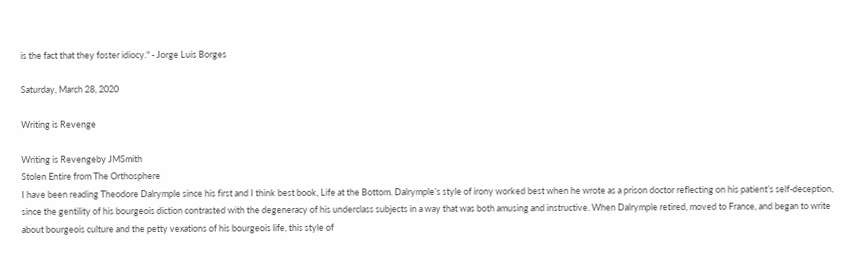is the fact that they foster idiocy." - Jorge Luis Borges

Saturday, March 28, 2020

Writing is Revenge

Writing is Revengeby JMSmith
Stolen Entire from The Orthosphere
I have been reading Theodore Dalrymple since his first and I think best book, Life at the Bottom. Dalrymple’s style of irony worked best when he wrote as a prison doctor reflecting on his patient’s self-deception, since the gentility of his bourgeois diction contrasted with the degeneracy of his underclass subjects in a way that was both amusing and instructive. When Dalrymple retired, moved to France, and began to write about bourgeois culture and the petty vexations of his bourgeois life, this style of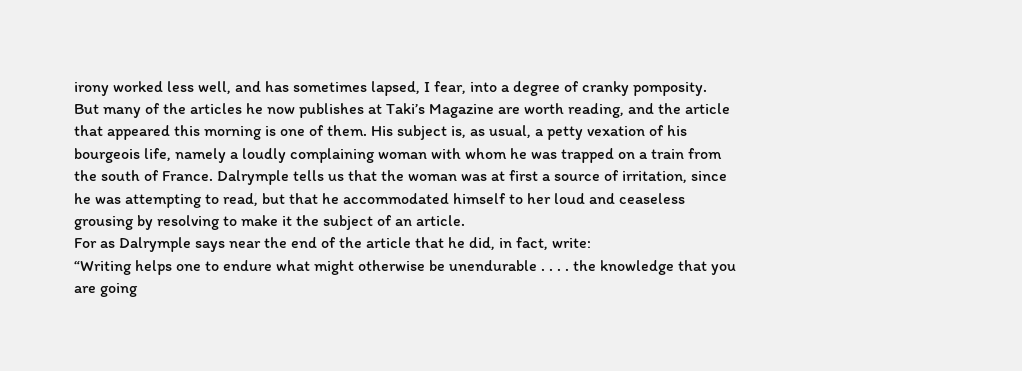irony worked less well, and has sometimes lapsed, I fear, into a degree of cranky pomposity.
But many of the articles he now publishes at Taki’s Magazine are worth reading, and the article that appeared this morning is one of them. His subject is, as usual, a petty vexation of his bourgeois life, namely a loudly complaining woman with whom he was trapped on a train from the south of France. Dalrymple tells us that the woman was at first a source of irritation, since he was attempting to read, but that he accommodated himself to her loud and ceaseless grousing by resolving to make it the subject of an article.
For as Dalrymple says near the end of the article that he did, in fact, write:
“Writing helps one to endure what might otherwise be unendurable . . . . the knowledge that you are going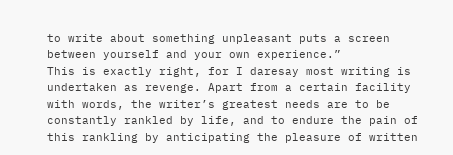to write about something unpleasant puts a screen between yourself and your own experience.”
This is exactly right, for I daresay most writing is undertaken as revenge. Apart from a certain facility with words, the writer’s greatest needs are to be constantly rankled by life, and to endure the pain of this rankling by anticipating the pleasure of written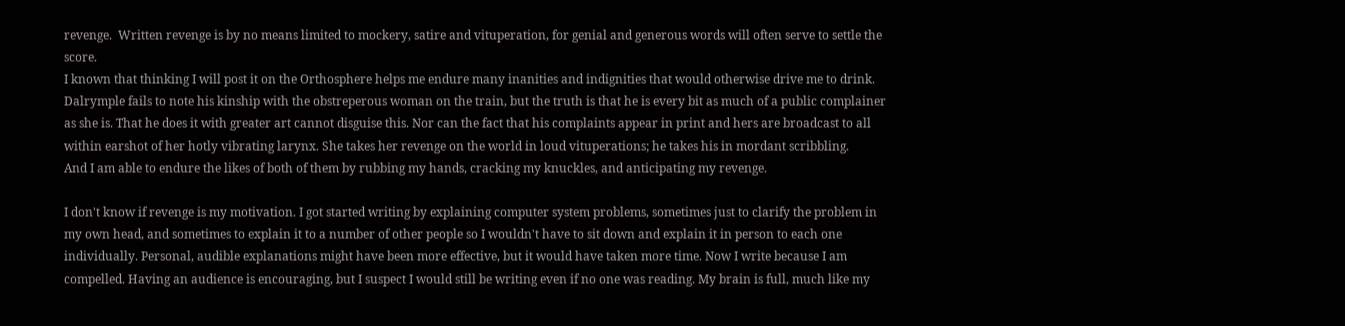revenge.  Written revenge is by no means limited to mockery, satire and vituperation, for genial and generous words will often serve to settle the score.
I known that thinking I will post it on the Orthosphere helps me endure many inanities and indignities that would otherwise drive me to drink.
Dalrymple fails to note his kinship with the obstreperous woman on the train, but the truth is that he is every bit as much of a public complainer as she is. That he does it with greater art cannot disguise this. Nor can the fact that his complaints appear in print and hers are broadcast to all within earshot of her hotly vibrating larynx. She takes her revenge on the world in loud vituperations; he takes his in mordant scribbling.
And I am able to endure the likes of both of them by rubbing my hands, cracking my knuckles, and anticipating my revenge.

I don't know if revenge is my motivation. I got started writing by explaining computer system problems, sometimes just to clarify the problem in my own head, and sometimes to explain it to a number of other people so I wouldn't have to sit down and explain it in person to each one individually. Personal, audible explanations might have been more effective, but it would have taken more time. Now I write because I am compelled. Having an audience is encouraging, but I suspect I would still be writing even if no one was reading. My brain is full, much like my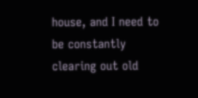house, and I need to be constantly clearing out old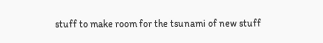stuff to make room for the tsunami of new stuff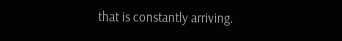that is constantly arriving.